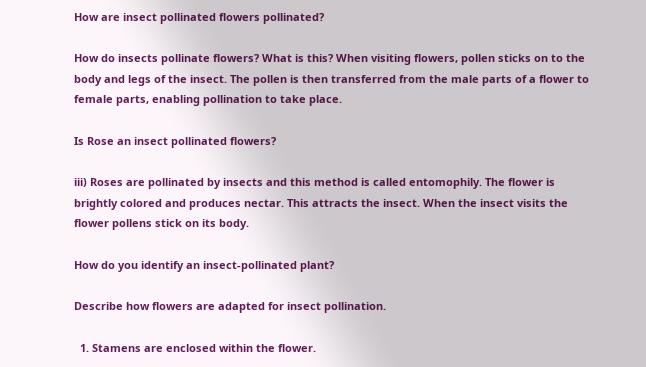How are insect pollinated flowers pollinated?

How do insects pollinate flowers? What is this? When visiting flowers, pollen sticks on to the body and legs of the insect. The pollen is then transferred from the male parts of a flower to female parts, enabling pollination to take place.

Is Rose an insect pollinated flowers?

iii) Roses are pollinated by insects and this method is called entomophily. The flower is brightly colored and produces nectar. This attracts the insect. When the insect visits the flower pollens stick on its body.

How do you identify an insect-pollinated plant?

Describe how flowers are adapted for insect pollination.

  1. Stamens are enclosed within the flower.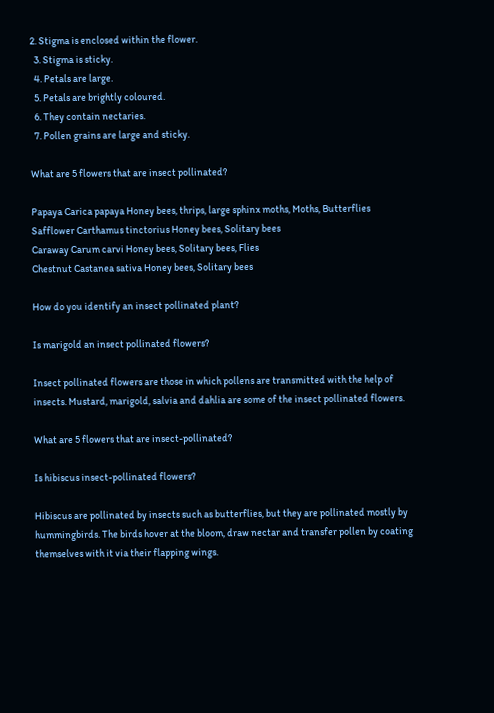2. Stigma is enclosed within the flower.
  3. Stigma is sticky.
  4. Petals are large.
  5. Petals are brightly coloured.
  6. They contain nectaries.
  7. Pollen grains are large and sticky.

What are 5 flowers that are insect pollinated?

Papaya Carica papaya Honey bees, thrips, large sphinx moths, Moths, Butterflies
Safflower Carthamus tinctorius Honey bees, Solitary bees
Caraway Carum carvi Honey bees, Solitary bees, Flies
Chestnut Castanea sativa Honey bees, Solitary bees

How do you identify an insect pollinated plant?

Is marigold an insect pollinated flowers?

Insect pollinated flowers are those in which pollens are transmitted with the help of insects. Mustard, marigold, salvia and dahlia are some of the insect pollinated flowers.

What are 5 flowers that are insect-pollinated?

Is hibiscus insect-pollinated flowers?

Hibiscus are pollinated by insects such as butterflies, but they are pollinated mostly by hummingbirds. The birds hover at the bloom, draw nectar and transfer pollen by coating themselves with it via their flapping wings.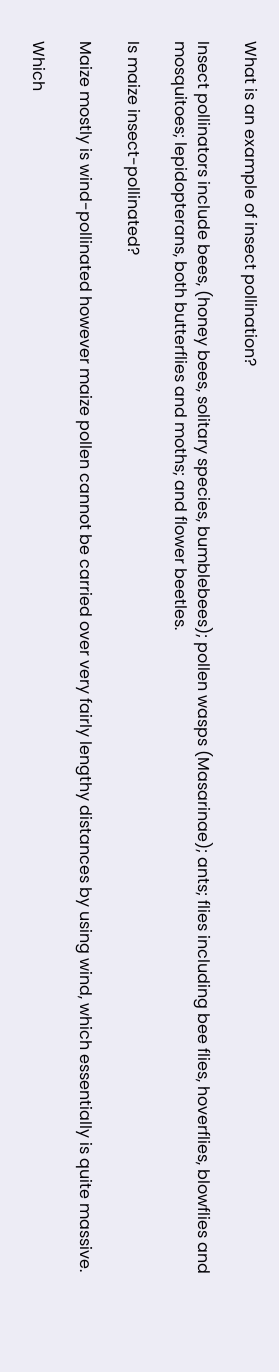What is an example of insect pollination?

Insect pollinators include bees, (honey bees, solitary species, bumblebees); pollen wasps (Masarinae); ants; flies including bee flies, hoverflies, blowflies and mosquitoes; lepidopterans, both butterflies and moths; and flower beetles.

Is maize insect-pollinated?

Maize mostly is wind-pollinated however maize pollen cannot be carried over very fairly lengthy distances by using wind, which essentially is quite massive.

Which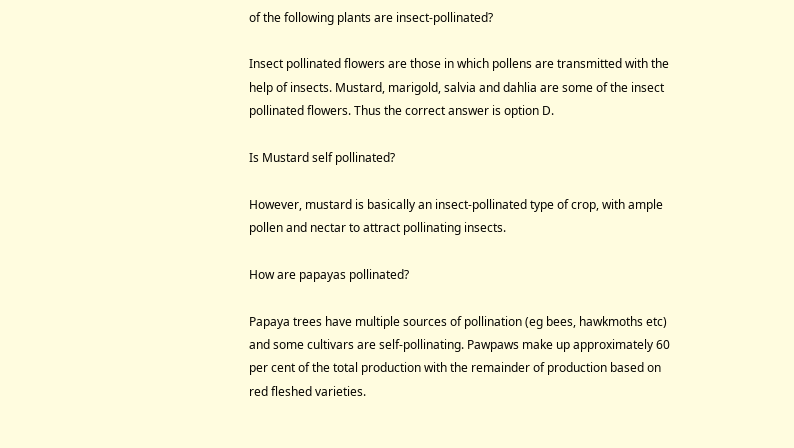of the following plants are insect-pollinated?

Insect pollinated flowers are those in which pollens are transmitted with the help of insects. Mustard, marigold, salvia and dahlia are some of the insect pollinated flowers. Thus the correct answer is option D.

Is Mustard self pollinated?

However, mustard is basically an insect-pollinated type of crop, with ample pollen and nectar to attract pollinating insects.

How are papayas pollinated?

Papaya trees have multiple sources of pollination (eg bees, hawkmoths etc) and some cultivars are self-pollinating. Pawpaws make up approximately 60 per cent of the total production with the remainder of production based on red fleshed varieties.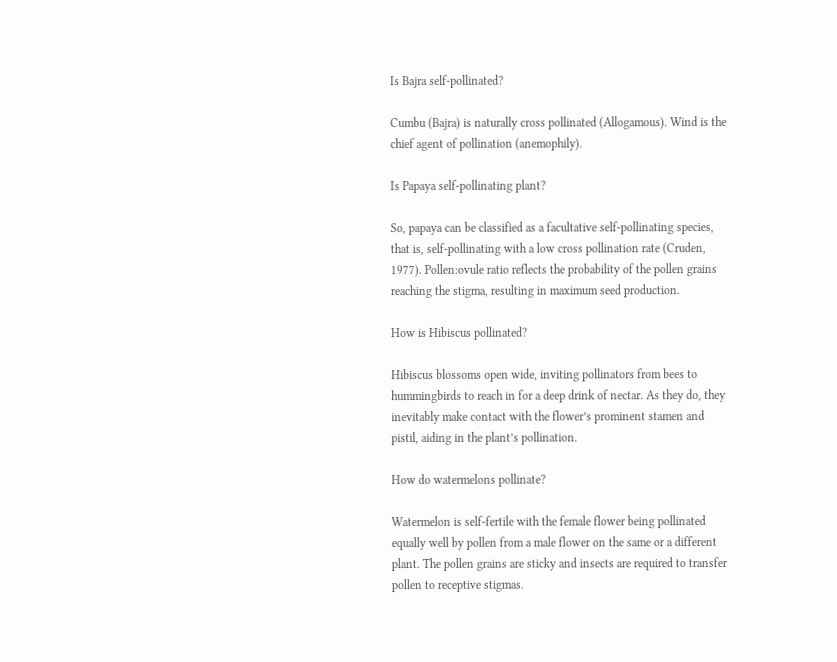Is Bajra self-pollinated?

Cumbu (Bajra) is naturally cross pollinated (Allogamous). Wind is the chief agent of pollination (anemophily).

Is Papaya self-pollinating plant?

So, papaya can be classified as a facultative self-pollinating species, that is, self-pollinating with a low cross pollination rate (Cruden, 1977). Pollen:ovule ratio reflects the probability of the pollen grains reaching the stigma, resulting in maximum seed production.

How is Hibiscus pollinated?

Hibiscus blossoms open wide, inviting pollinators from bees to hummingbirds to reach in for a deep drink of nectar. As they do, they inevitably make contact with the flower’s prominent stamen and pistil, aiding in the plant’s pollination.

How do watermelons pollinate?

Watermelon is self-fertile with the female flower being pollinated equally well by pollen from a male flower on the same or a different plant. The pollen grains are sticky and insects are required to transfer pollen to receptive stigmas.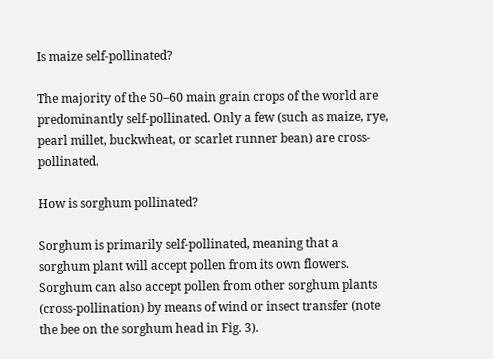Is maize self-pollinated?

The majority of the 50–60 main grain crops of the world are predominantly self-pollinated. Only a few (such as maize, rye, pearl millet, buckwheat, or scarlet runner bean) are cross-pollinated.

How is sorghum pollinated?

Sorghum is primarily self-pollinated, meaning that a sorghum plant will accept pollen from its own flowers. Sorghum can also accept pollen from other sorghum plants (cross-pollination) by means of wind or insect transfer (note the bee on the sorghum head in Fig. 3).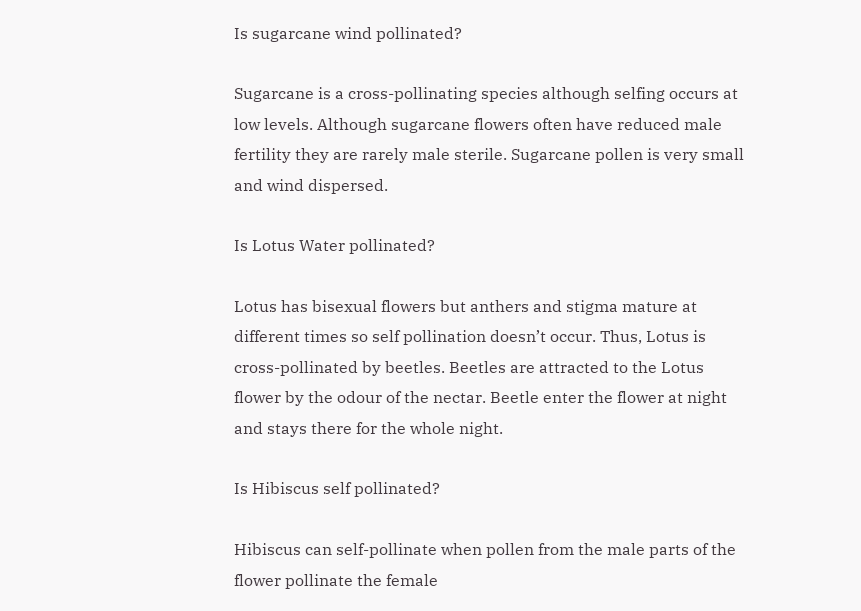Is sugarcane wind pollinated?

Sugarcane is a cross-pollinating species although selfing occurs at low levels. Although sugarcane flowers often have reduced male fertility they are rarely male sterile. Sugarcane pollen is very small and wind dispersed.

Is Lotus Water pollinated?

Lotus has bisexual flowers but anthers and stigma mature at different times so self pollination doesn’t occur. Thus, Lotus is cross-pollinated by beetles. Beetles are attracted to the Lotus flower by the odour of the nectar. Beetle enter the flower at night and stays there for the whole night.

Is Hibiscus self pollinated?

Hibiscus can self-pollinate when pollen from the male parts of the flower pollinate the female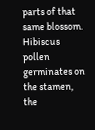parts of that same blossom. Hibiscus pollen germinates on the stamen, the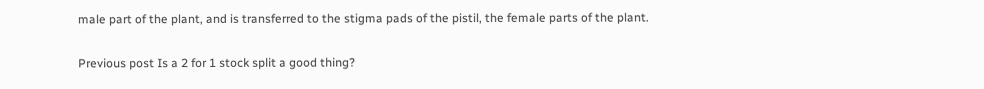male part of the plant, and is transferred to the stigma pads of the pistil, the female parts of the plant.

Previous post Is a 2 for 1 stock split a good thing?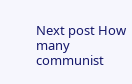Next post How many communist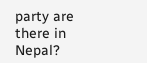party are there in Nepal?